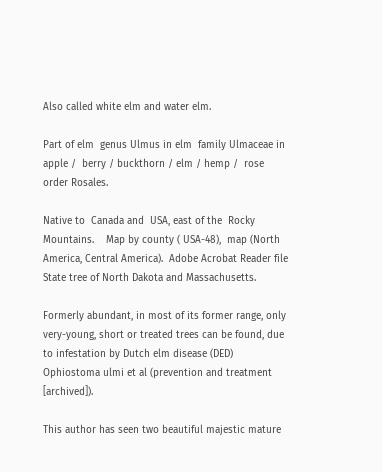Also called white elm and water elm.

Part of elm  genus Ulmus in elm  family Ulmaceae in  apple /  berry / buckthorn / elm / hemp /  rose  order Rosales.

Native to  Canada and  USA, east of the  Rocky Mountains.    Map by county ( USA-48),  map (North America, Central America).  Adobe Acrobat Reader file    State tree of North Dakota and Massachusetts.

Formerly abundant, in most of its former range, only very-young, short or treated trees can be found, due to infestation by Dutch elm disease (DED)  Ophiostoma ulmi et al (prevention and treatment [archived]).

This author has seen two beautiful majestic mature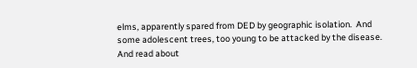elms, apparently spared from DED by geographic isolation.  And some adolescent trees, too young to be attacked by the disease.  And read about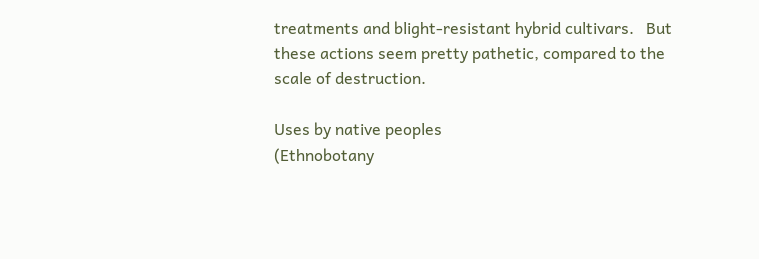treatments and blight-resistant hybrid cultivars.   But these actions seem pretty pathetic, compared to the scale of destruction.

Uses by native peoples
(Ethnobotany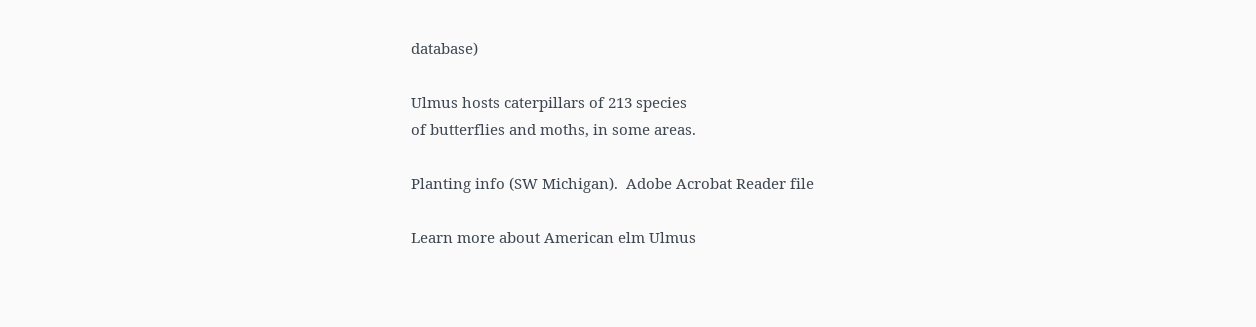database)

Ulmus hosts caterpillars of 213 species
of butterflies and moths, in some areas.

Planting info (SW Michigan).  Adobe Acrobat Reader file

Learn more about American elm Ulmus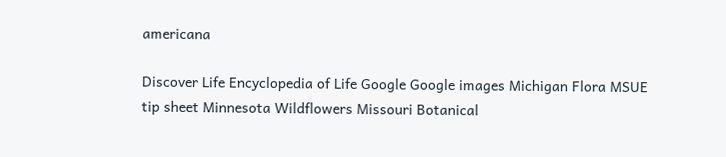americana

Discover Life Encyclopedia of Life Google Google images Michigan Flora MSUE tip sheet Minnesota Wildflowers Missouri Botanical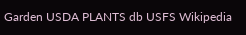Garden USDA PLANTS db USFS Wikipedia